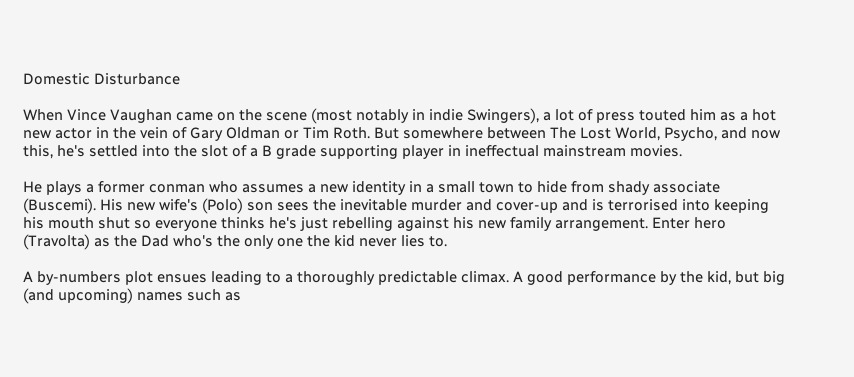Domestic Disturbance

When Vince Vaughan came on the scene (most notably in indie Swingers), a lot of press touted him as a hot new actor in the vein of Gary Oldman or Tim Roth. But somewhere between The Lost World, Psycho, and now this, he's settled into the slot of a B grade supporting player in ineffectual mainstream movies.

He plays a former conman who assumes a new identity in a small town to hide from shady associate (Buscemi). His new wife's (Polo) son sees the inevitable murder and cover-up and is terrorised into keeping his mouth shut so everyone thinks he's just rebelling against his new family arrangement. Enter hero (Travolta) as the Dad who's the only one the kid never lies to.

A by-numbers plot ensues leading to a thoroughly predictable climax. A good performance by the kid, but big (and upcoming) names such as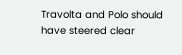Travolta and Polo should have steered clear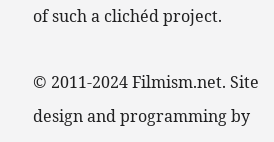of such a clichéd project.

© 2011-2024 Filmism.net. Site design and programming by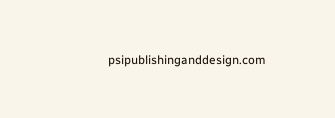psipublishinganddesign.com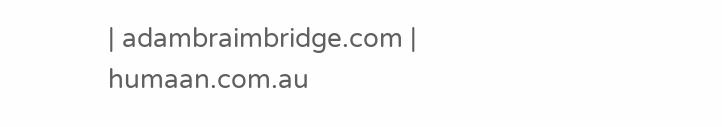| adambraimbridge.com | humaan.com.au